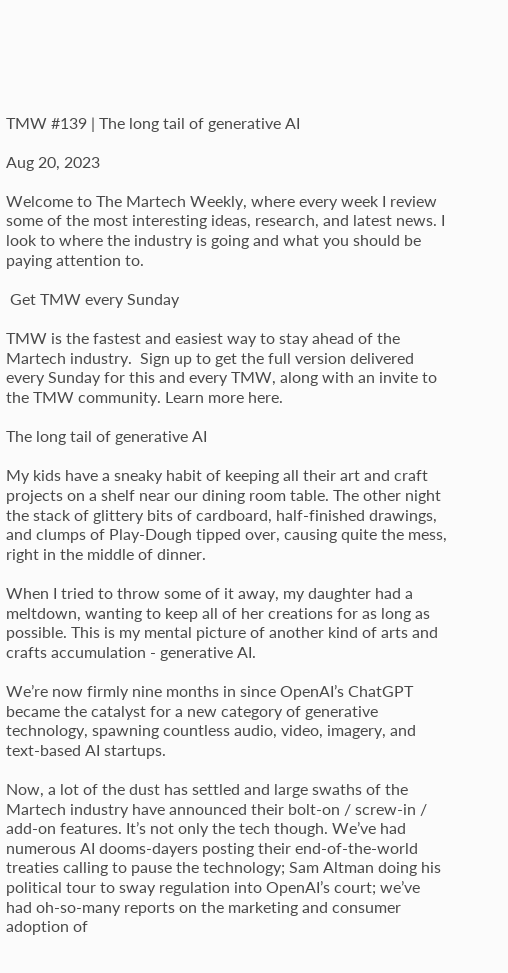TMW #139 | The long tail of generative AI

Aug 20, 2023

Welcome to The Martech Weekly, where every week I review some of the most interesting ideas, research, and latest news. I look to where the industry is going and what you should be paying attention to.

 Get TMW every Sunday

TMW is the fastest and easiest way to stay ahead of the Martech industry.  Sign up to get the full version delivered every Sunday for this and every TMW, along with an invite to the TMW community. Learn more here.

The long tail of generative AI

My kids have a sneaky habit of keeping all their art and craft projects on a shelf near our dining room table. The other night the stack of glittery bits of cardboard, half-finished drawings, and clumps of Play-Dough tipped over, causing quite the mess, right in the middle of dinner.

When I tried to throw some of it away, my daughter had a meltdown, wanting to keep all of her creations for as long as possible. This is my mental picture of another kind of arts and crafts accumulation - generative AI.

We’re now firmly nine months in since OpenAI’s ChatGPT became the catalyst for a new category of generative technology, spawning countless audio, video, imagery, and text-based AI startups.

Now, a lot of the dust has settled and large swaths of the Martech industry have announced their bolt-on / screw-in / add-on features. It’s not only the tech though. We’ve had numerous AI dooms-dayers posting their end-of-the-world treaties calling to pause the technology; Sam Altman doing his political tour to sway regulation into OpenAI’s court; we’ve had oh-so-many reports on the marketing and consumer adoption of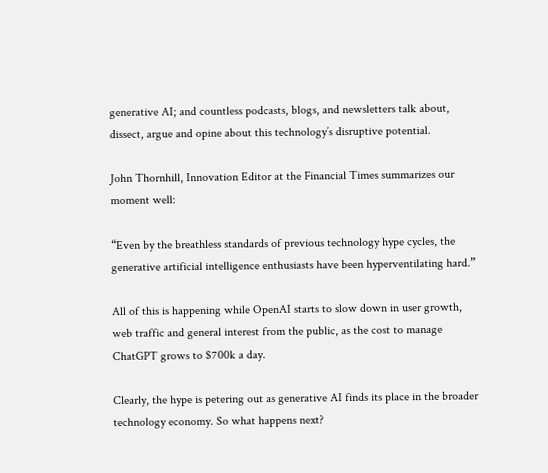generative AI; and countless podcasts, blogs, and newsletters talk about, dissect, argue and opine about this technology’s disruptive potential.

John Thornhill, Innovation Editor at the Financial Times summarizes our moment well:

“Even by the breathless standards of previous technology hype cycles, the generative artificial intelligence enthusiasts have been hyperventilating hard.”

All of this is happening while OpenAI starts to slow down in user growth, web traffic and general interest from the public, as the cost to manage ChatGPT grows to $700k a day.

Clearly, the hype is petering out as generative AI finds its place in the broader technology economy. So what happens next?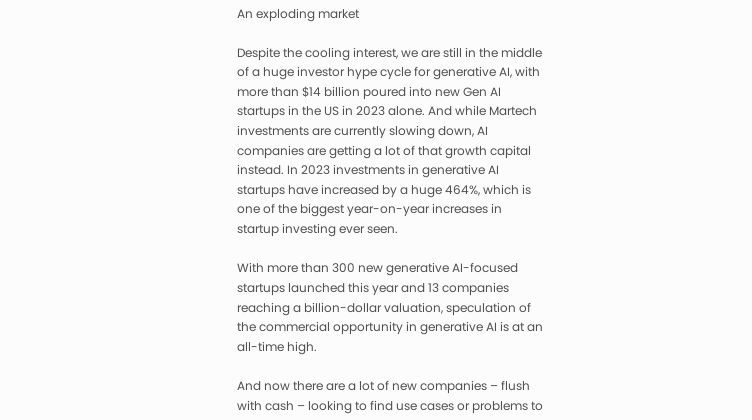An exploding market

Despite the cooling interest, we are still in the middle of a huge investor hype cycle for generative AI, with more than $14 billion poured into new Gen AI startups in the US in 2023 alone. And while Martech investments are currently slowing down, AI companies are getting a lot of that growth capital instead. In 2023 investments in generative AI startups have increased by a huge 464%, which is one of the biggest year-on-year increases in startup investing ever seen.

With more than 300 new generative AI-focused startups launched this year and 13 companies reaching a billion-dollar valuation, speculation of the commercial opportunity in generative AI is at an all-time high.

And now there are a lot of new companies – flush with cash – looking to find use cases or problems to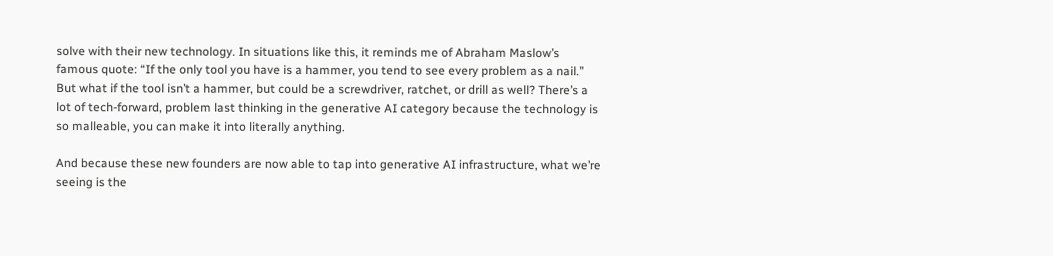solve with their new technology. In situations like this, it reminds me of Abraham Maslow’s famous quote: “If the only tool you have is a hammer, you tend to see every problem as a nail.” But what if the tool isn’t a hammer, but could be a screwdriver, ratchet, or drill as well? There’s a lot of tech-forward, problem last thinking in the generative AI category because the technology is so malleable, you can make it into literally anything.

And because these new founders are now able to tap into generative AI infrastructure, what we’re seeing is the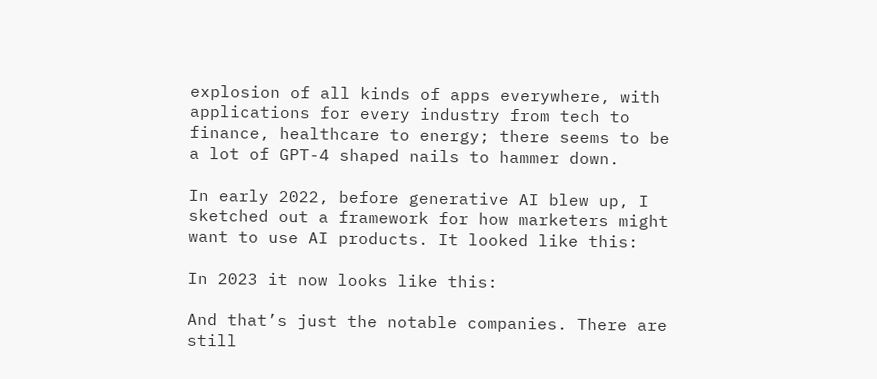explosion of all kinds of apps everywhere, with applications for every industry from tech to finance, healthcare to energy; there seems to be a lot of GPT-4 shaped nails to hammer down.

In early 2022, before generative AI blew up, I sketched out a framework for how marketers might want to use AI products. It looked like this:

In 2023 it now looks like this:

And that’s just the notable companies. There are still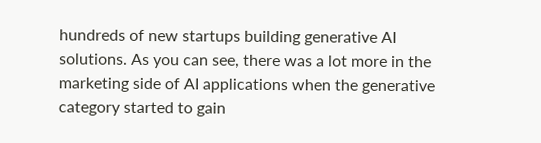hundreds of new startups building generative AI solutions. As you can see, there was a lot more in the marketing side of AI applications when the generative category started to gain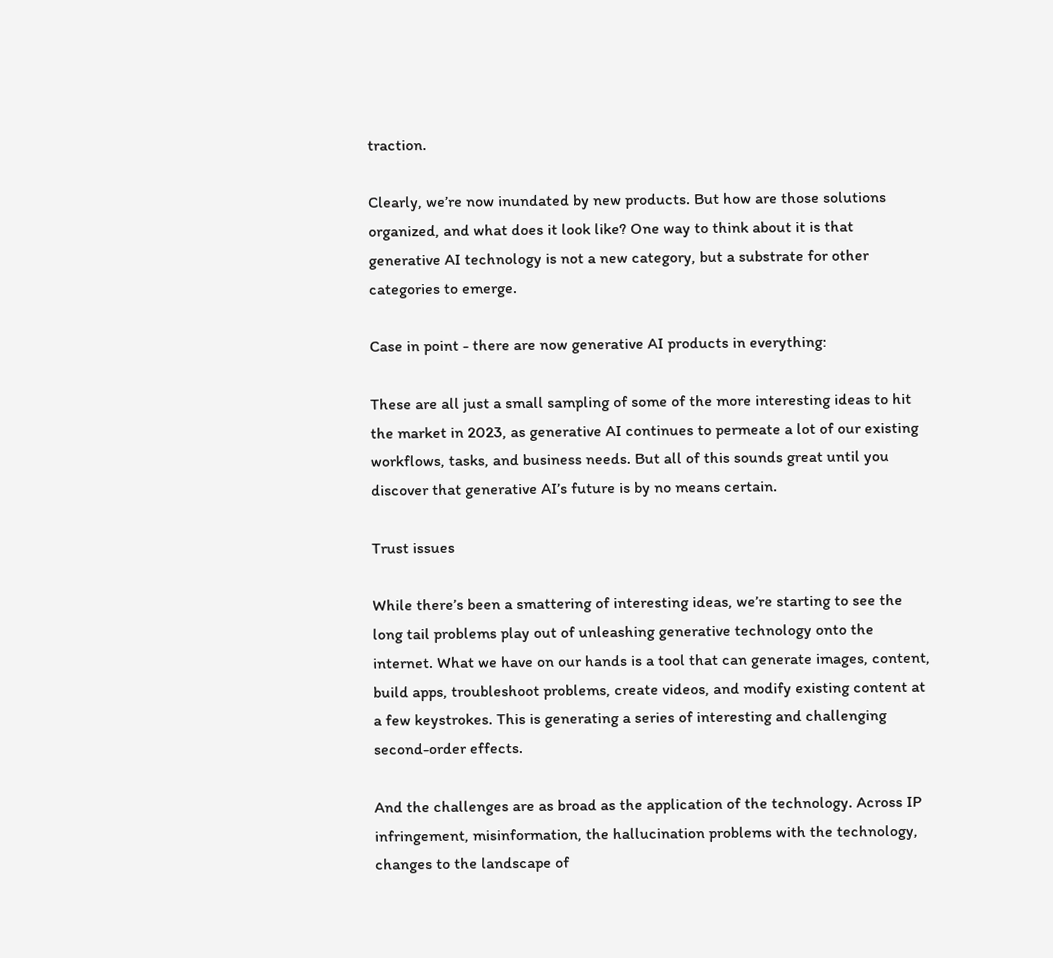traction.

Clearly, we’re now inundated by new products. But how are those solutions organized, and what does it look like? One way to think about it is that generative AI technology is not a new category, but a substrate for other categories to emerge.

Case in point - there are now generative AI products in everything:

These are all just a small sampling of some of the more interesting ideas to hit the market in 2023, as generative AI continues to permeate a lot of our existing workflows, tasks, and business needs. But all of this sounds great until you discover that generative AI’s future is by no means certain.

Trust issues

While there’s been a smattering of interesting ideas, we’re starting to see the long tail problems play out of unleashing generative technology onto the internet. What we have on our hands is a tool that can generate images, content, build apps, troubleshoot problems, create videos, and modify existing content at a few keystrokes. This is generating a series of interesting and challenging second-order effects.

And the challenges are as broad as the application of the technology. Across IP infringement, misinformation, the hallucination problems with the technology, changes to the landscape of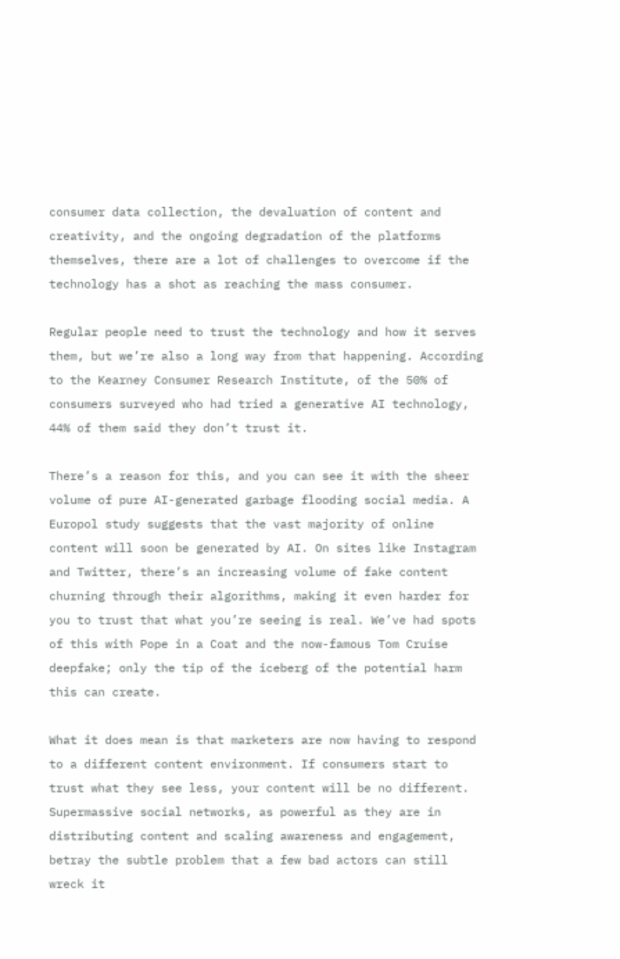consumer data collection, the devaluation of content and creativity, and the ongoing degradation of the platforms themselves, there are a lot of challenges to overcome if the technology has a shot as reaching the mass consumer.

Regular people need to trust the technology and how it serves them, but we’re also a long way from that happening. According to the Kearney Consumer Research Institute, of the 50% of consumers surveyed who had tried a generative AI technology, 44% of them said they don’t trust it.

There’s a reason for this, and you can see it with the sheer volume of pure AI-generated garbage flooding social media. A Europol study suggests that the vast majority of online content will soon be generated by AI. On sites like Instagram and Twitter, there’s an increasing volume of fake content churning through their algorithms, making it even harder for you to trust that what you’re seeing is real. We’ve had spots of this with Pope in a Coat and the now-famous Tom Cruise deepfake; only the tip of the iceberg of the potential harm this can create.

What it does mean is that marketers are now having to respond to a different content environment. If consumers start to trust what they see less, your content will be no different. Supermassive social networks, as powerful as they are in distributing content and scaling awareness and engagement, betray the subtle problem that a few bad actors can still wreck it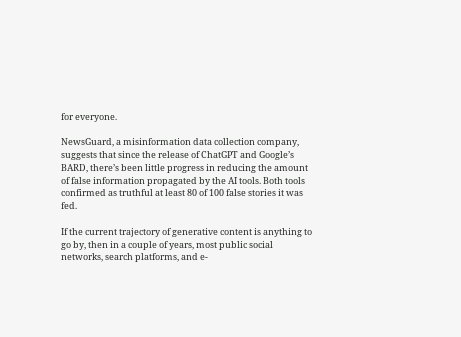for everyone.

NewsGuard, a misinformation data collection company, suggests that since the release of ChatGPT and Google’s BARD, there’s been little progress in reducing the amount of false information propagated by the AI tools. Both tools confirmed as truthful at least 80 of 100 false stories it was fed.

If the current trajectory of generative content is anything to go by, then in a couple of years, most public social networks, search platforms, and e-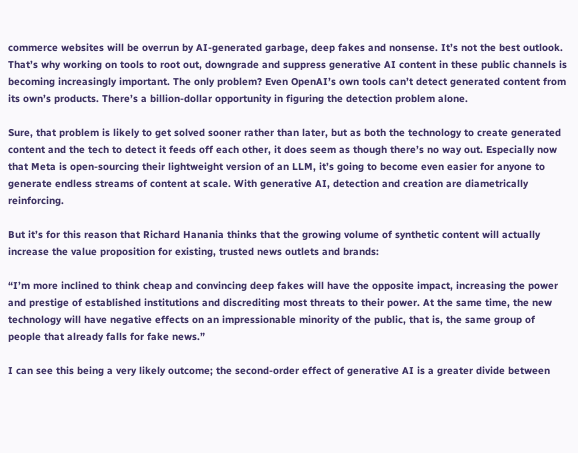commerce websites will be overrun by AI-generated garbage, deep fakes and nonsense. It’s not the best outlook. That’s why working on tools to root out, downgrade and suppress generative AI content in these public channels is becoming increasingly important. The only problem? Even OpenAI’s own tools can’t detect generated content from its own’s products. There’s a billion-dollar opportunity in figuring the detection problem alone.

Sure, that problem is likely to get solved sooner rather than later, but as both the technology to create generated content and the tech to detect it feeds off each other, it does seem as though there’s no way out. Especially now that Meta is open-sourcing their lightweight version of an LLM, it’s going to become even easier for anyone to generate endless streams of content at scale. With generative AI, detection and creation are diametrically reinforcing.

But it’s for this reason that Richard Hanania thinks that the growing volume of synthetic content will actually increase the value proposition for existing, trusted news outlets and brands:

“I’m more inclined to think cheap and convincing deep fakes will have the opposite impact, increasing the power and prestige of established institutions and discrediting most threats to their power. At the same time, the new technology will have negative effects on an impressionable minority of the public, that is, the same group of people that already falls for fake news.”

I can see this being a very likely outcome; the second-order effect of generative AI is a greater divide between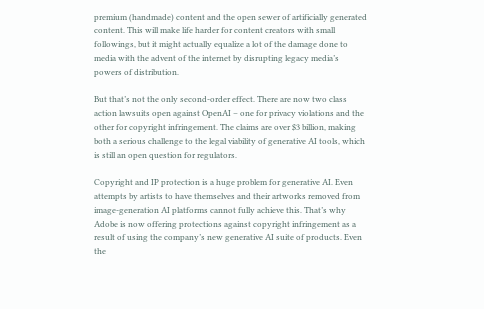premium (handmade) content and the open sewer of artificially generated content. This will make life harder for content creators with small followings, but it might actually equalize a lot of the damage done to media with the advent of the internet by disrupting legacy media’s powers of distribution.

But that’s not the only second-order effect. There are now two class action lawsuits open against OpenAI – one for privacy violations and the other for copyright infringement. The claims are over $3 billion, making both a serious challenge to the legal viability of generative AI tools, which is still an open question for regulators.

Copyright and IP protection is a huge problem for generative AI. Even attempts by artists to have themselves and their artworks removed from image-generation AI platforms cannot fully achieve this. That’s why Adobe is now offering protections against copyright infringement as a result of using the company’s new generative AI suite of products. Even the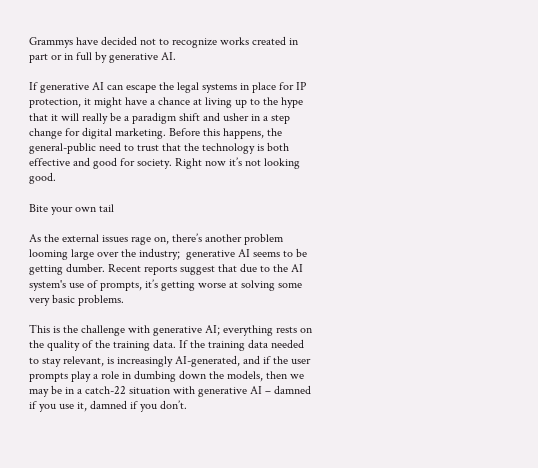Grammys have decided not to recognize works created in part or in full by generative AI.

If generative AI can escape the legal systems in place for IP protection, it might have a chance at living up to the hype that it will really be a paradigm shift and usher in a step change for digital marketing. Before this happens, the general-public need to trust that the technology is both effective and good for society. Right now it’s not looking good.

Bite your own tail

As the external issues rage on, there’s another problem looming large over the industry;  generative AI seems to be getting dumber. Recent reports suggest that due to the AI system's use of prompts, it’s getting worse at solving some very basic problems.

This is the challenge with generative AI; everything rests on the quality of the training data. If the training data needed to stay relevant, is increasingly AI-generated, and if the user prompts play a role in dumbing down the models, then we may be in a catch-22 situation with generative AI – damned if you use it, damned if you don’t.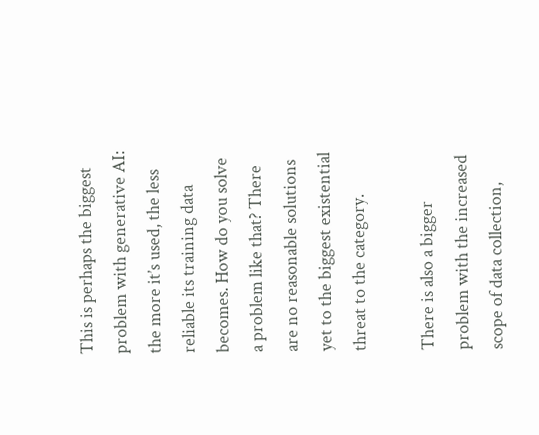This is perhaps the biggest problem with generative AI: the more it’s used, the less reliable its training data becomes. How do you solve a problem like that? There are no reasonable solutions yet to the biggest existential threat to the category.

There is also a bigger problem with the increased scope of data collection,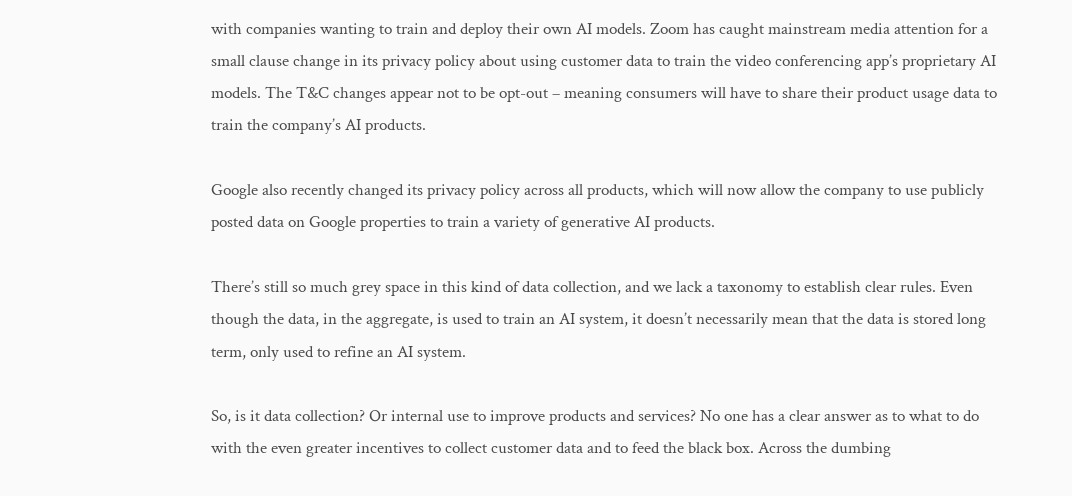with companies wanting to train and deploy their own AI models. Zoom has caught mainstream media attention for a small clause change in its privacy policy about using customer data to train the video conferencing app’s proprietary AI models. The T&C changes appear not to be opt-out – meaning consumers will have to share their product usage data to train the company’s AI products.

Google also recently changed its privacy policy across all products, which will now allow the company to use publicly posted data on Google properties to train a variety of generative AI products.

There’s still so much grey space in this kind of data collection, and we lack a taxonomy to establish clear rules. Even though the data, in the aggregate, is used to train an AI system, it doesn’t necessarily mean that the data is stored long term, only used to refine an AI system.

So, is it data collection? Or internal use to improve products and services? No one has a clear answer as to what to do with the even greater incentives to collect customer data and to feed the black box. Across the dumbing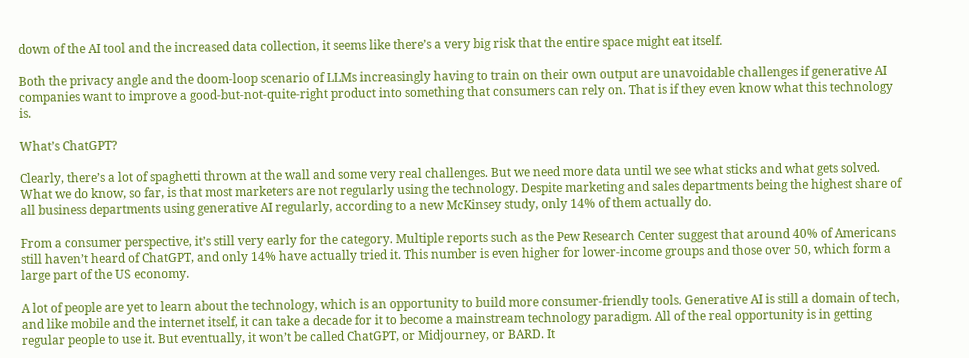down of the AI tool and the increased data collection, it seems like there’s a very big risk that the entire space might eat itself.

Both the privacy angle and the doom-loop scenario of LLMs increasingly having to train on their own output are unavoidable challenges if generative AI companies want to improve a good-but-not-quite-right product into something that consumers can rely on. That is if they even know what this technology is.

What’s ChatGPT?

Clearly, there’s a lot of spaghetti thrown at the wall and some very real challenges. But we need more data until we see what sticks and what gets solved. What we do know, so far, is that most marketers are not regularly using the technology. Despite marketing and sales departments being the highest share of all business departments using generative AI regularly, according to a new McKinsey study, only 14% of them actually do.

From a consumer perspective, it’s still very early for the category. Multiple reports such as the Pew Research Center suggest that around 40% of Americans still haven’t heard of ChatGPT, and only 14% have actually tried it. This number is even higher for lower-income groups and those over 50, which form a large part of the US economy.

A lot of people are yet to learn about the technology, which is an opportunity to build more consumer-friendly tools. Generative AI is still a domain of tech, and like mobile and the internet itself, it can take a decade for it to become a mainstream technology paradigm. All of the real opportunity is in getting regular people to use it. But eventually, it won’t be called ChatGPT, or Midjourney, or BARD. It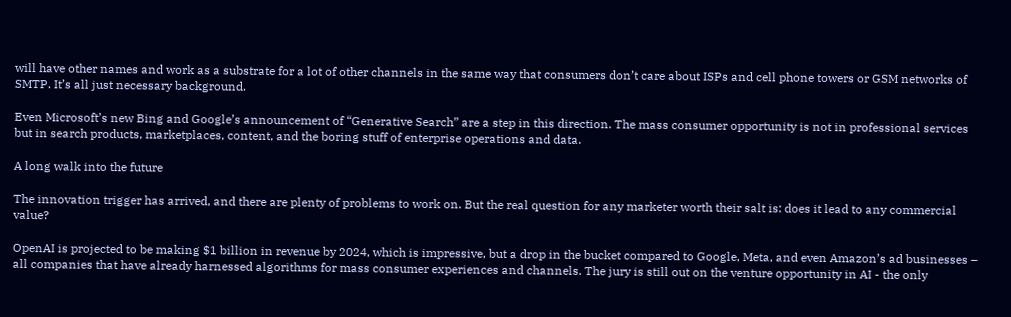will have other names and work as a substrate for a lot of other channels in the same way that consumers don’t care about ISPs and cell phone towers or GSM networks of SMTP. It’s all just necessary background.

Even Microsoft’s new Bing and Google’s announcement of “Generative Search” are a step in this direction. The mass consumer opportunity is not in professional services but in search products, marketplaces, content, and the boring stuff of enterprise operations and data.

A long walk into the future

The innovation trigger has arrived, and there are plenty of problems to work on. But the real question for any marketer worth their salt is: does it lead to any commercial value?

OpenAI is projected to be making $1 billion in revenue by 2024, which is impressive, but a drop in the bucket compared to Google, Meta, and even Amazon’s ad businesses – all companies that have already harnessed algorithms for mass consumer experiences and channels. The jury is still out on the venture opportunity in AI - the only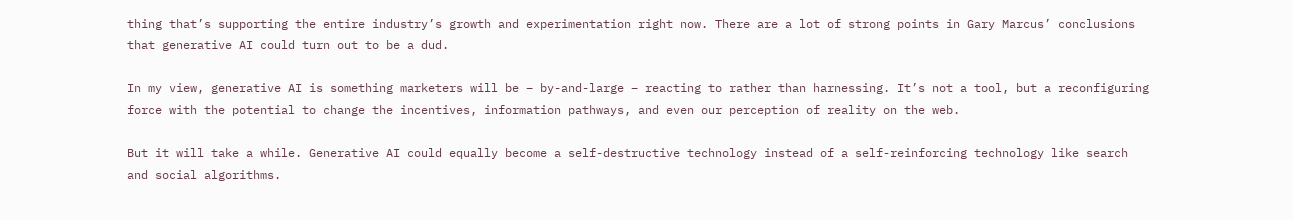thing that’s supporting the entire industry’s growth and experimentation right now. There are a lot of strong points in Gary Marcus’ conclusions that generative AI could turn out to be a dud.

In my view, generative AI is something marketers will be – by-and-large – reacting to rather than harnessing. It’s not a tool, but a reconfiguring force with the potential to change the incentives, information pathways, and even our perception of reality on the web.

But it will take a while. Generative AI could equally become a self-destructive technology instead of a self-reinforcing technology like search and social algorithms.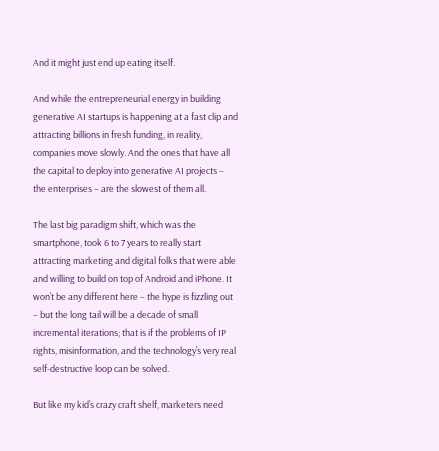And it might just end up eating itself.

And while the entrepreneurial energy in building generative AI startups is happening at a fast clip and attracting billions in fresh funding, in reality, companies move slowly. And the ones that have all the capital to deploy into generative AI projects – the enterprises – are the slowest of them all.

The last big paradigm shift, which was the smartphone, took 6 to 7 years to really start attracting marketing and digital folks that were able and willing to build on top of Android and iPhone. It won’t be any different here – the hype is fizzling out – but the long tail will be a decade of small incremental iterations; that is if the problems of IP rights, misinformation, and the technology’s very real self-destructive loop can be solved.

But like my kid’s crazy craft shelf, marketers need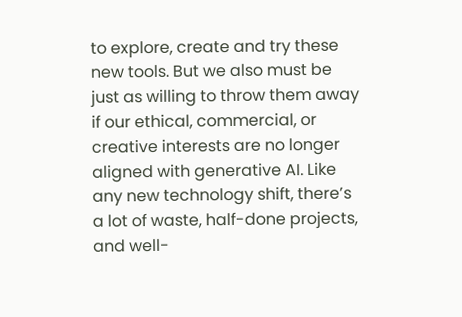to explore, create and try these new tools. But we also must be just as willing to throw them away if our ethical, commercial, or creative interests are no longer aligned with generative AI. Like any new technology shift, there’s a lot of waste, half-done projects, and well-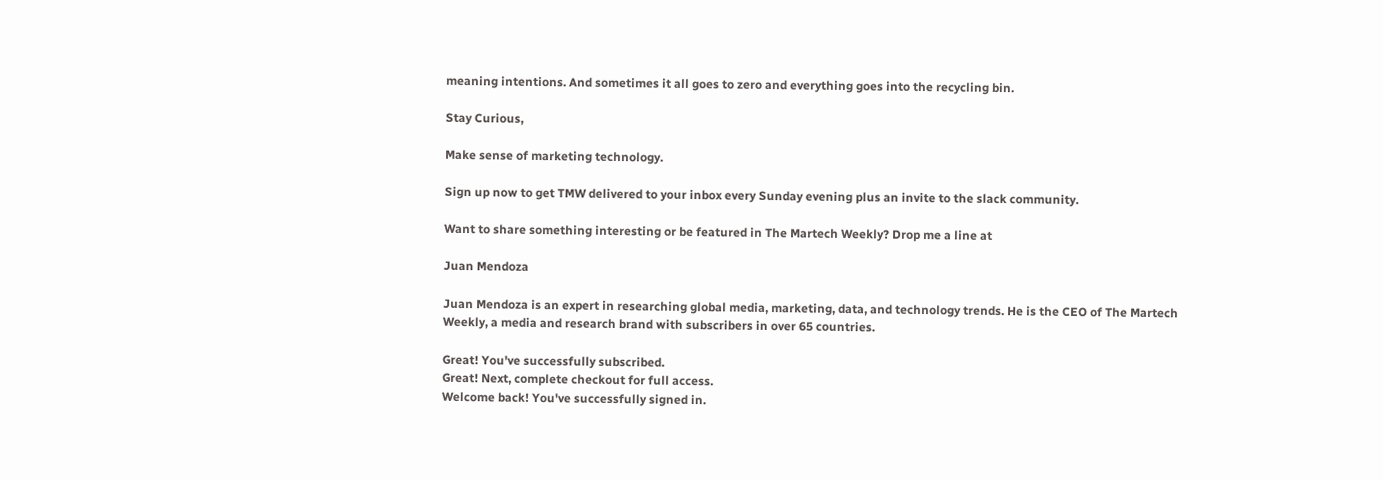meaning intentions. And sometimes it all goes to zero and everything goes into the recycling bin.

Stay Curious,

Make sense of marketing technology.

Sign up now to get TMW delivered to your inbox every Sunday evening plus an invite to the slack community.

Want to share something interesting or be featured in The Martech Weekly? Drop me a line at

Juan Mendoza

Juan Mendoza is an expert in researching global media, marketing, data, and technology trends. He is the CEO of The Martech Weekly, a media and research brand with subscribers in over 65 countries.

Great! You've successfully subscribed.
Great! Next, complete checkout for full access.
Welcome back! You've successfully signed in.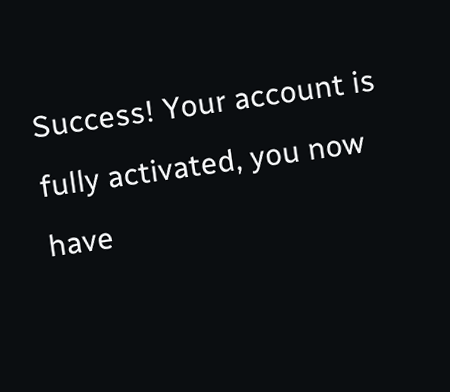Success! Your account is fully activated, you now have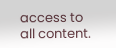access to all content.